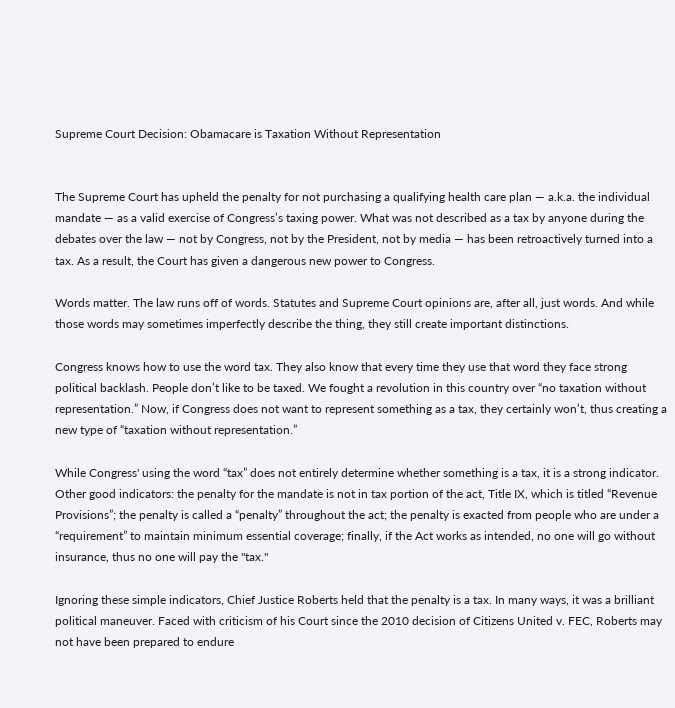Supreme Court Decision: Obamacare is Taxation Without Representation


The Supreme Court has upheld the penalty for not purchasing a qualifying health care plan — a.k.a. the individual mandate — as a valid exercise of Congress’s taxing power. What was not described as a tax by anyone during the debates over the law — not by Congress, not by the President, not by media — has been retroactively turned into a tax. As a result, the Court has given a dangerous new power to Congress.

Words matter. The law runs off of words. Statutes and Supreme Court opinions are, after all, just words. And while those words may sometimes imperfectly describe the thing, they still create important distinctions.

Congress knows how to use the word tax. They also know that every time they use that word they face strong political backlash. People don’t like to be taxed. We fought a revolution in this country over “no taxation without representation.” Now, if Congress does not want to represent something as a tax, they certainly won’t, thus creating a new type of “taxation without representation.”

While Congress' using the word “tax” does not entirely determine whether something is a tax, it is a strong indicator. Other good indicators: the penalty for the mandate is not in tax portion of the act, Title IX, which is titled “Revenue Provisions”; the penalty is called a “penalty” throughout the act; the penalty is exacted from people who are under a “requirement” to maintain minimum essential coverage; finally, if the Act works as intended, no one will go without insurance, thus no one will pay the "tax."

Ignoring these simple indicators, Chief Justice Roberts held that the penalty is a tax. In many ways, it was a brilliant political maneuver. Faced with criticism of his Court since the 2010 decision of Citizens United v. FEC, Roberts may not have been prepared to endure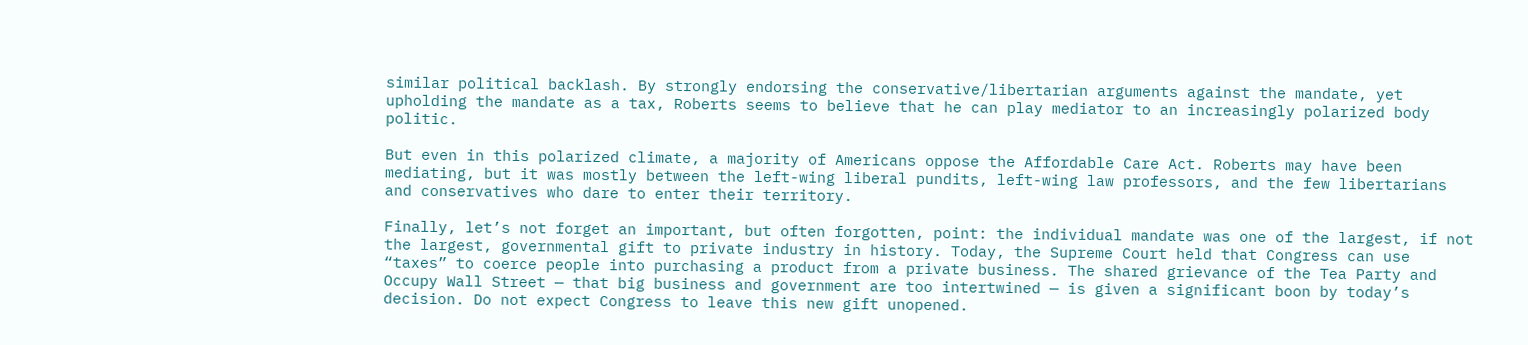similar political backlash. By strongly endorsing the conservative/libertarian arguments against the mandate, yet upholding the mandate as a tax, Roberts seems to believe that he can play mediator to an increasingly polarized body politic.

But even in this polarized climate, a majority of Americans oppose the Affordable Care Act. Roberts may have been mediating, but it was mostly between the left-wing liberal pundits, left-wing law professors, and the few libertarians and conservatives who dare to enter their territory.

Finally, let’s not forget an important, but often forgotten, point: the individual mandate was one of the largest, if not the largest, governmental gift to private industry in history. Today, the Supreme Court held that Congress can use “taxes” to coerce people into purchasing a product from a private business. The shared grievance of the Tea Party and Occupy Wall Street — that big business and government are too intertwined — is given a significant boon by today’s decision. Do not expect Congress to leave this new gift unopened.